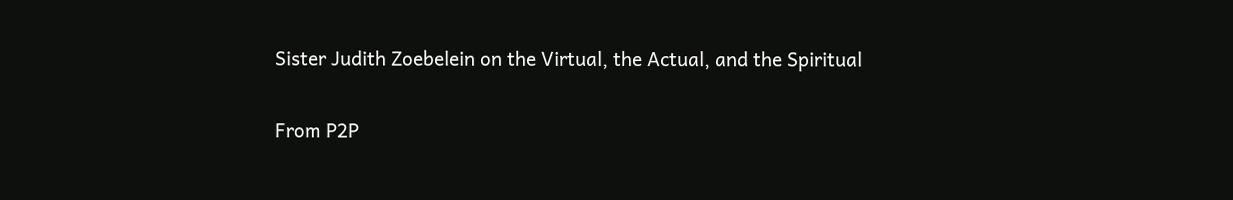Sister Judith Zoebelein on the Virtual, the Actual, and the Spiritual

From P2P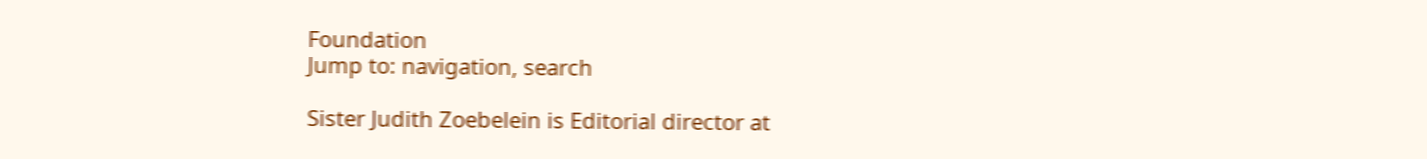Foundation
Jump to: navigation, search

Sister Judith Zoebelein is Editorial director at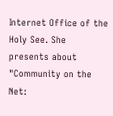Internet Office of the Holy See. She presents about "Community on the Net: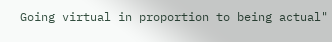Going virtual in proportion to being actual"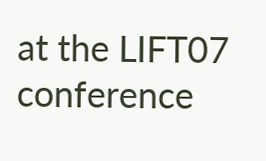at the LIFT07 conference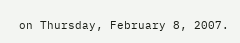on Thursday, February 8, 2007.